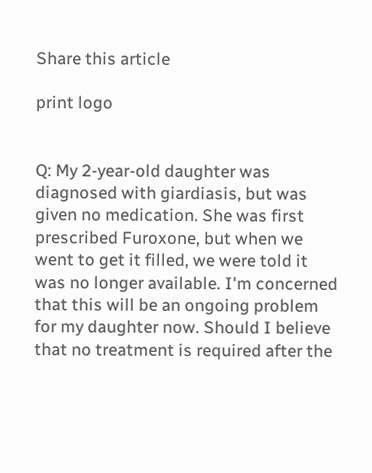Share this article

print logo


Q: My 2-year-old daughter was diagnosed with giardiasis, but was given no medication. She was first prescribed Furoxone, but when we went to get it filled, we were told it was no longer available. I'm concerned that this will be an ongoing problem for my daughter now. Should I believe that no treatment is required after the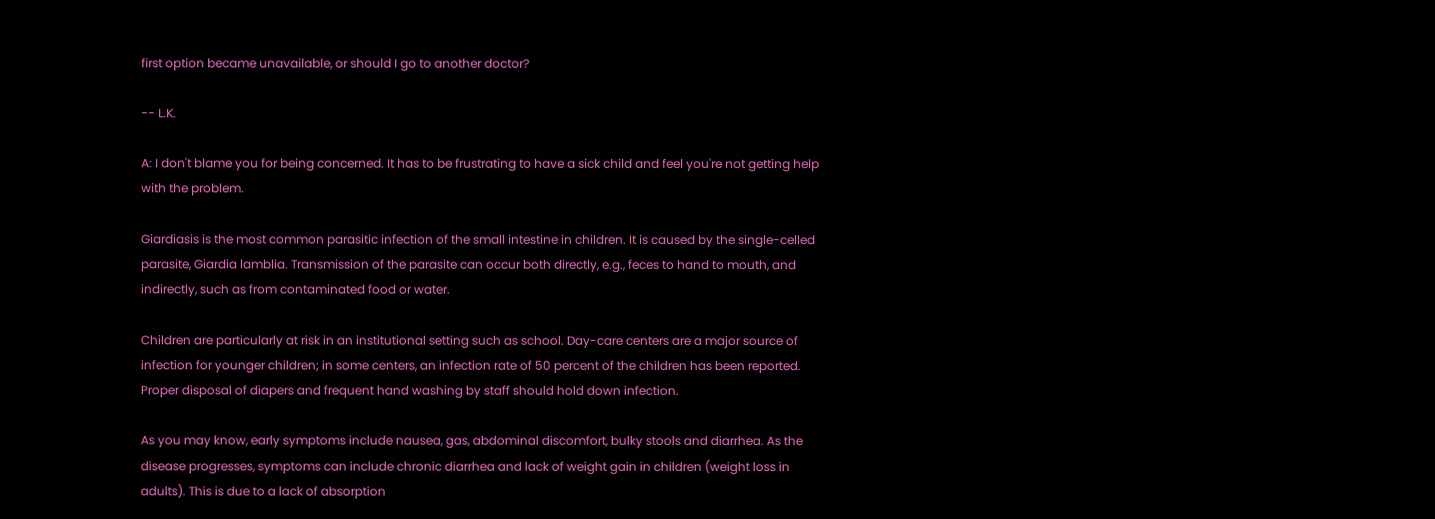first option became unavailable, or should I go to another doctor?

-- L.K.

A: I don't blame you for being concerned. It has to be frustrating to have a sick child and feel you're not getting help with the problem.

Giardiasis is the most common parasitic infection of the small intestine in children. It is caused by the single-celled parasite, Giardia lamblia. Transmission of the parasite can occur both directly, e.g., feces to hand to mouth, and indirectly, such as from contaminated food or water.

Children are particularly at risk in an institutional setting such as school. Day-care centers are a major source of infection for younger children; in some centers, an infection rate of 50 percent of the children has been reported. Proper disposal of diapers and frequent hand washing by staff should hold down infection.

As you may know, early symptoms include nausea, gas, abdominal discomfort, bulky stools and diarrhea. As the disease progresses, symptoms can include chronic diarrhea and lack of weight gain in children (weight loss in adults). This is due to a lack of absorption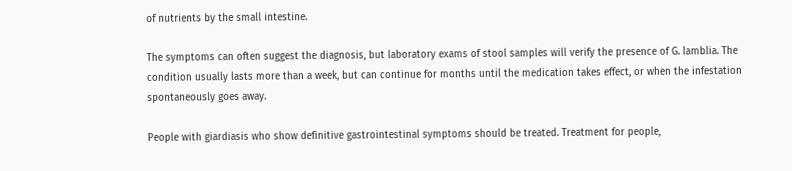of nutrients by the small intestine.

The symptoms can often suggest the diagnosis, but laboratory exams of stool samples will verify the presence of G. lamblia. The condition usually lasts more than a week, but can continue for months until the medication takes effect, or when the infestation spontaneously goes away.

People with giardiasis who show definitive gastrointestinal symptoms should be treated. Treatment for people,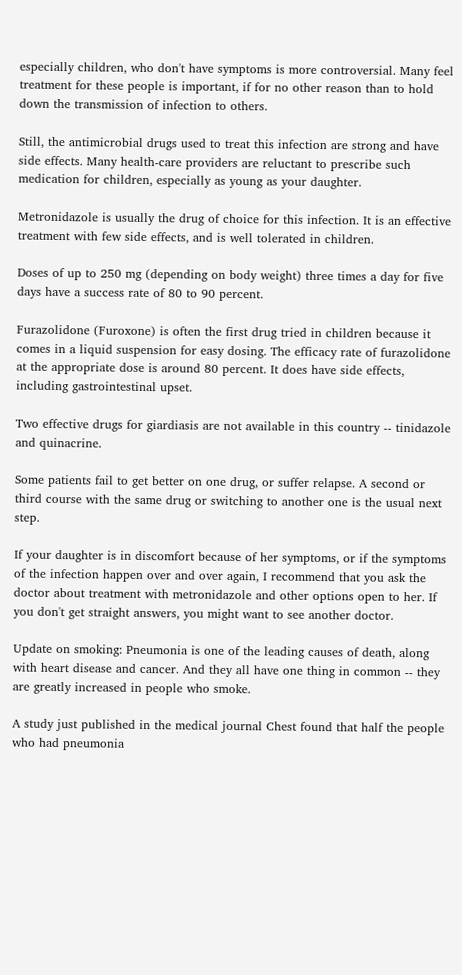especially children, who don't have symptoms is more controversial. Many feel treatment for these people is important, if for no other reason than to hold down the transmission of infection to others.

Still, the antimicrobial drugs used to treat this infection are strong and have side effects. Many health-care providers are reluctant to prescribe such medication for children, especially as young as your daughter.

Metronidazole is usually the drug of choice for this infection. It is an effective treatment with few side effects, and is well tolerated in children.

Doses of up to 250 mg (depending on body weight) three times a day for five days have a success rate of 80 to 90 percent.

Furazolidone (Furoxone) is often the first drug tried in children because it comes in a liquid suspension for easy dosing. The efficacy rate of furazolidone at the appropriate dose is around 80 percent. It does have side effects, including gastrointestinal upset.

Two effective drugs for giardiasis are not available in this country -- tinidazole and quinacrine.

Some patients fail to get better on one drug, or suffer relapse. A second or third course with the same drug or switching to another one is the usual next step.

If your daughter is in discomfort because of her symptoms, or if the symptoms of the infection happen over and over again, I recommend that you ask the doctor about treatment with metronidazole and other options open to her. If you don't get straight answers, you might want to see another doctor.

Update on smoking: Pneumonia is one of the leading causes of death, along with heart disease and cancer. And they all have one thing in common -- they are greatly increased in people who smoke.

A study just published in the medical journal Chest found that half the people who had pneumonia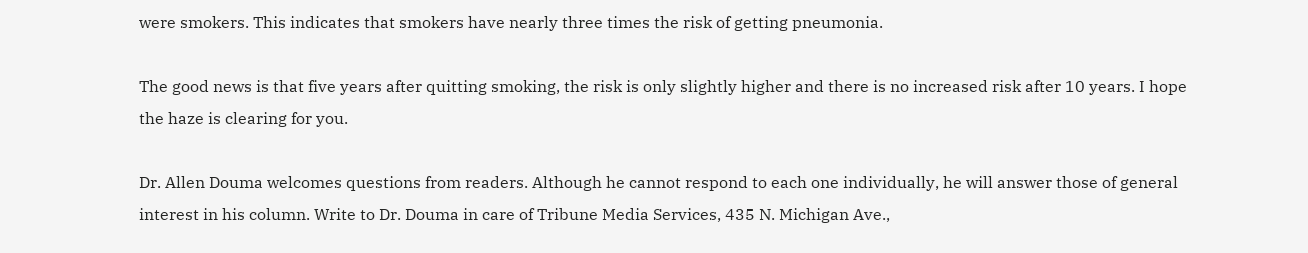were smokers. This indicates that smokers have nearly three times the risk of getting pneumonia.

The good news is that five years after quitting smoking, the risk is only slightly higher and there is no increased risk after 10 years. I hope the haze is clearing for you.

Dr. Allen Douma welcomes questions from readers. Although he cannot respond to each one individually, he will answer those of general interest in his column. Write to Dr. Douma in care of Tribune Media Services, 435 N. Michigan Ave.,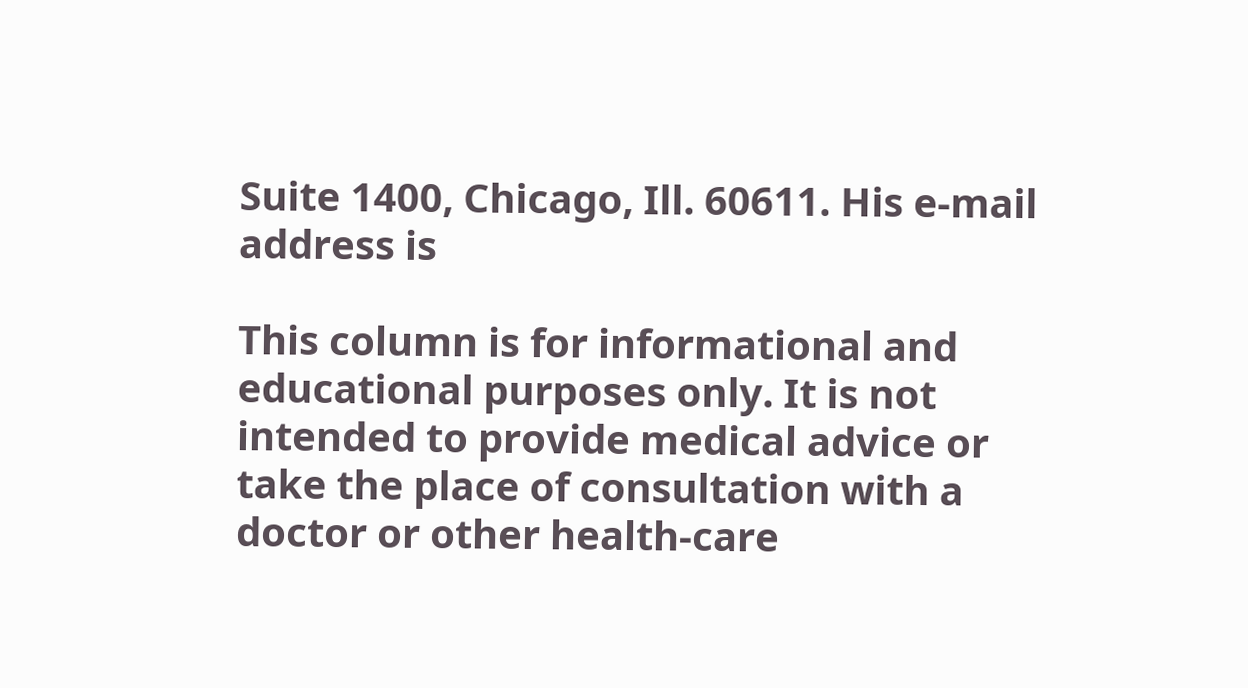Suite 1400, Chicago, Ill. 60611. His e-mail address is

This column is for informational and educational purposes only. It is not intended to provide medical advice or take the place of consultation with a doctor or other health-care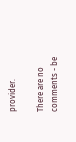provider.

There are no comments - be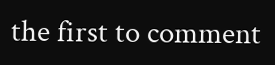the first to comment